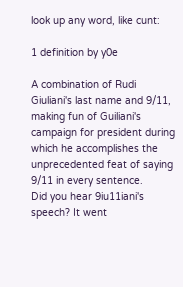look up any word, like cunt:

1 definition by y0e

A combination of Rudi Giuliani's last name and 9/11, making fun of Guiliani's campaign for president during which he accomplishes the unprecedented feat of saying 9/11 in every sentence.
Did you hear 9iu11iani's speech? It went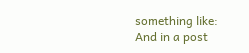something like:
And in a post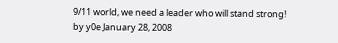9/11 world, we need a leader who will stand strong!
by y0e January 28, 2008